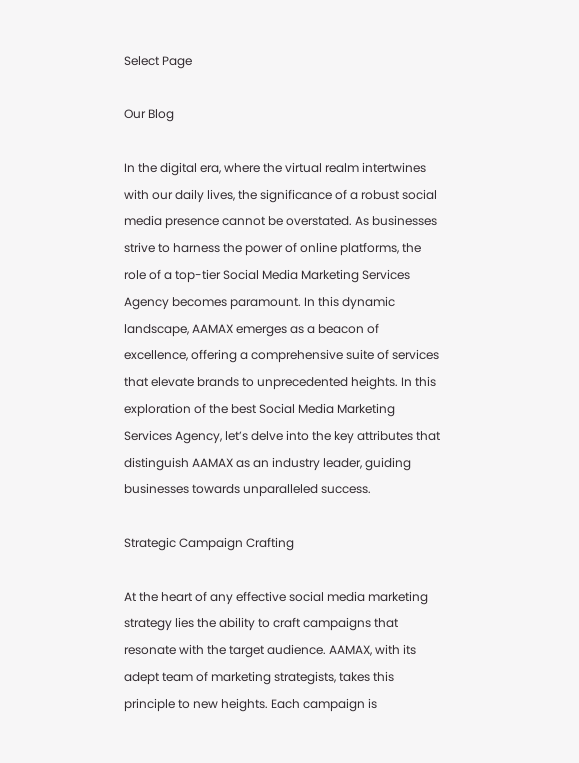Select Page

Our Blog

In the digital era, where the virtual realm intertwines with our daily lives, the significance of a robust social media presence cannot be overstated. As businesses strive to harness the power of online platforms, the role of a top-tier Social Media Marketing Services Agency becomes paramount. In this dynamic landscape, AAMAX emerges as a beacon of excellence, offering a comprehensive suite of services that elevate brands to unprecedented heights. In this exploration of the best Social Media Marketing Services Agency, let’s delve into the key attributes that distinguish AAMAX as an industry leader, guiding businesses towards unparalleled success.

Strategic Campaign Crafting

At the heart of any effective social media marketing strategy lies the ability to craft campaigns that resonate with the target audience. AAMAX, with its adept team of marketing strategists, takes this principle to new heights. Each campaign is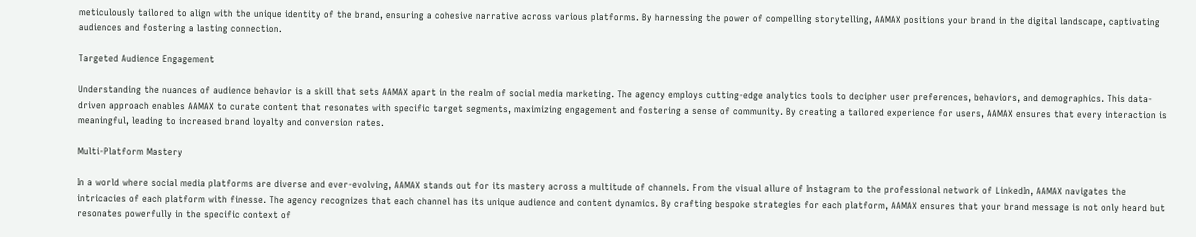meticulously tailored to align with the unique identity of the brand, ensuring a cohesive narrative across various platforms. By harnessing the power of compelling storytelling, AAMAX positions your brand in the digital landscape, captivating audiences and fostering a lasting connection.

Targeted Audience Engagement

Understanding the nuances of audience behavior is a skill that sets AAMAX apart in the realm of social media marketing. The agency employs cutting-edge analytics tools to decipher user preferences, behaviors, and demographics. This data-driven approach enables AAMAX to curate content that resonates with specific target segments, maximizing engagement and fostering a sense of community. By creating a tailored experience for users, AAMAX ensures that every interaction is meaningful, leading to increased brand loyalty and conversion rates.

Multi-Platform Mastery

In a world where social media platforms are diverse and ever-evolving, AAMAX stands out for its mastery across a multitude of channels. From the visual allure of Instagram to the professional network of LinkedIn, AAMAX navigates the intricacies of each platform with finesse. The agency recognizes that each channel has its unique audience and content dynamics. By crafting bespoke strategies for each platform, AAMAX ensures that your brand message is not only heard but resonates powerfully in the specific context of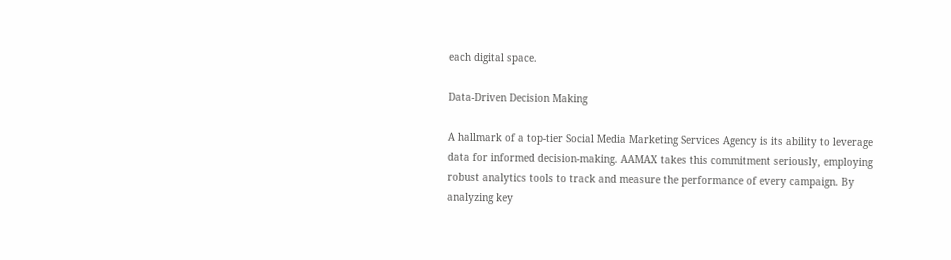each digital space.

Data-Driven Decision Making

A hallmark of a top-tier Social Media Marketing Services Agency is its ability to leverage data for informed decision-making. AAMAX takes this commitment seriously, employing robust analytics tools to track and measure the performance of every campaign. By analyzing key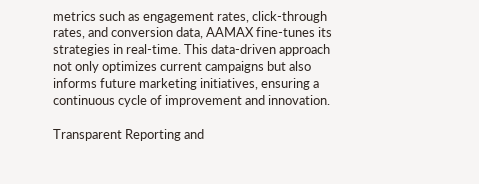metrics such as engagement rates, click-through rates, and conversion data, AAMAX fine-tunes its strategies in real-time. This data-driven approach not only optimizes current campaigns but also informs future marketing initiatives, ensuring a continuous cycle of improvement and innovation.

Transparent Reporting and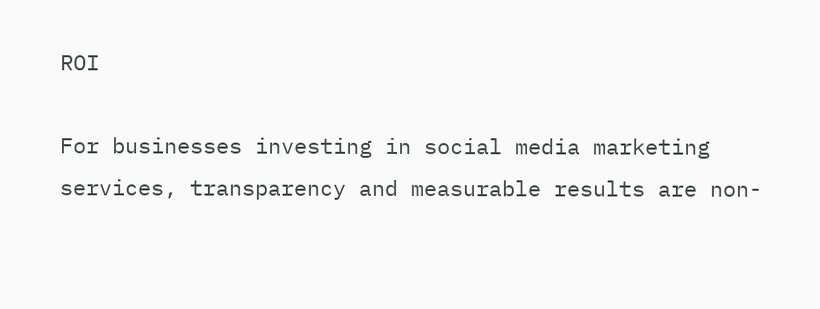ROI

For businesses investing in social media marketing services, transparency and measurable results are non-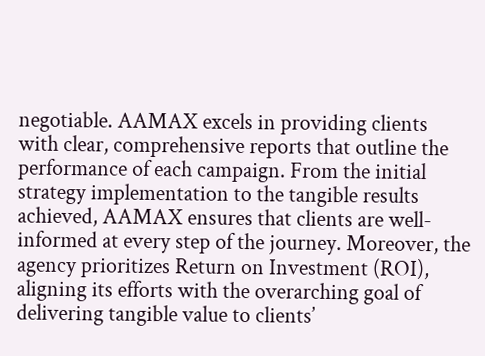negotiable. AAMAX excels in providing clients with clear, comprehensive reports that outline the performance of each campaign. From the initial strategy implementation to the tangible results achieved, AAMAX ensures that clients are well-informed at every step of the journey. Moreover, the agency prioritizes Return on Investment (ROI), aligning its efforts with the overarching goal of delivering tangible value to clients’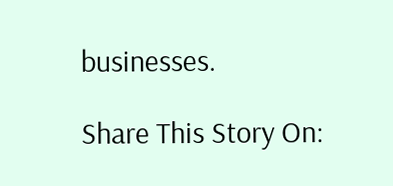businesses.

Share This Story On: